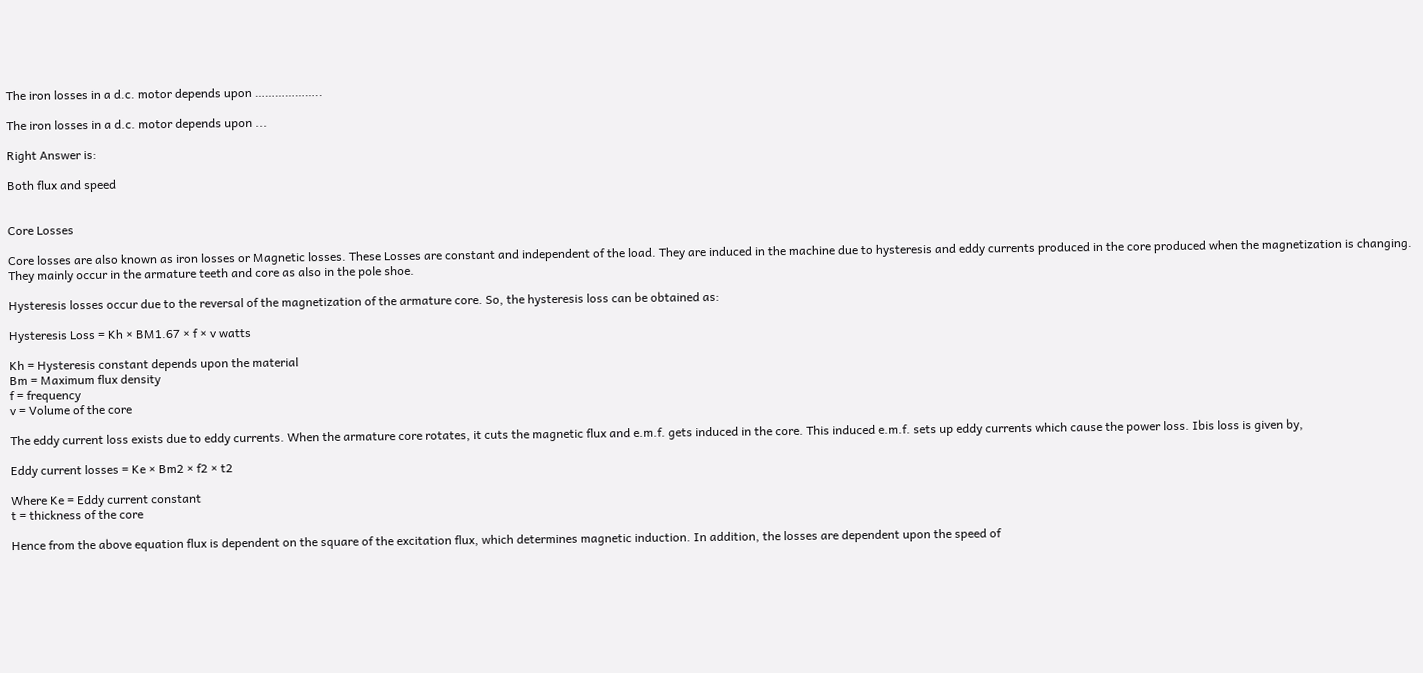The iron losses in a d.c. motor depends upon ………………..

The iron losses in a d.c. motor depends upon ...

Right Answer is:

Both flux and speed


Core Losses

Core losses are also known as iron losses or Magnetic losses. These Losses are constant and independent of the load. They are induced in the machine due to hysteresis and eddy currents produced in the core produced when the magnetization is changing. They mainly occur in the armature teeth and core as also in the pole shoe.

Hysteresis losses occur due to the reversal of the magnetization of the armature core. So, the hysteresis loss can be obtained as:

Hysteresis Loss = Kh × BM1.67 × f × v watts

Kh = Hysteresis constant depends upon the material
Bm = Maximum flux density
f = frequency
v = Volume of the core

The eddy current loss exists due to eddy currents. When the armature core rotates, it cuts the magnetic flux and e.m.f. gets induced in the core. This induced e.m.f. sets up eddy currents which cause the power loss. Ibis loss is given by,

Eddy current losses = Ke × Bm2 × f2 × t2

Where Ke = Eddy current constant
t = thickness of the core

Hence from the above equation flux is dependent on the square of the excitation flux, which determines magnetic induction. In addition, the losses are dependent upon the speed of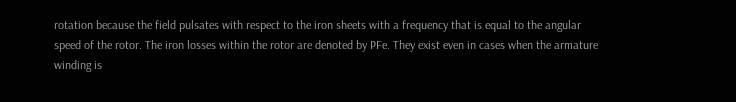rotation because the field pulsates with respect to the iron sheets with a frequency that is equal to the angular speed of the rotor. The iron losses within the rotor are denoted by PFe. They exist even in cases when the armature winding is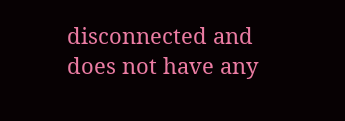disconnected and does not have any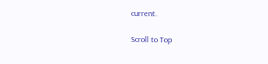current.

Scroll to Top